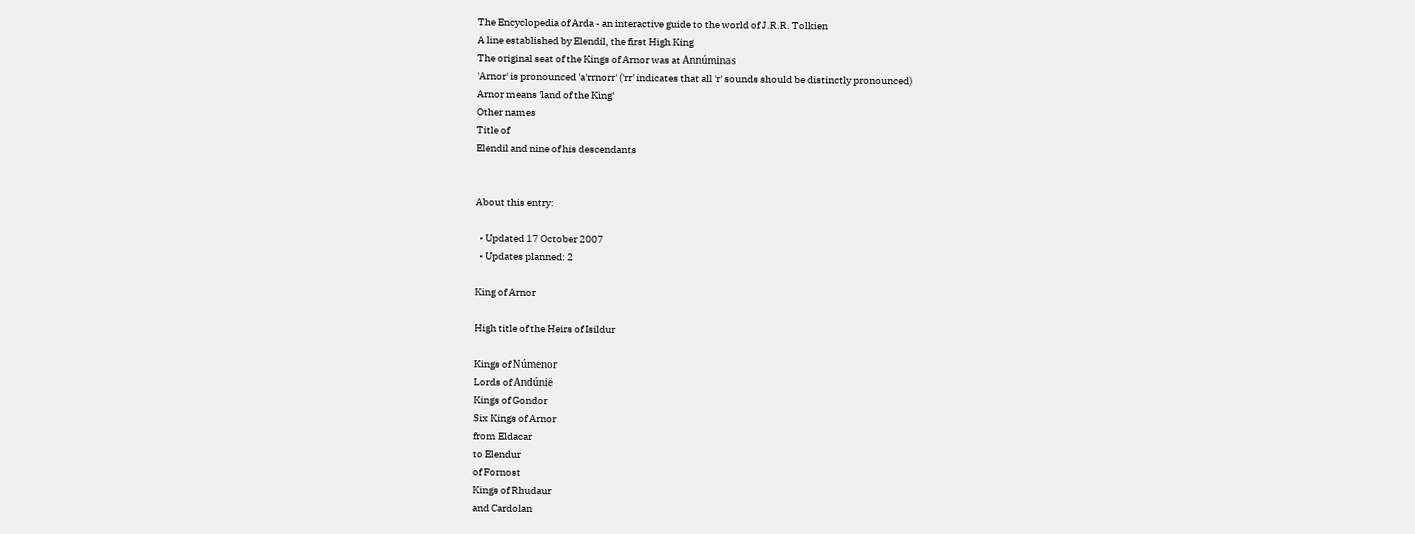The Encyclopedia of Arda - an interactive guide to the world of J.R.R. Tolkien
A line established by Elendil, the first High King
The original seat of the Kings of Arnor was at Annúminas
'Arnor' is pronounced 'a'rrnorr' ('rr' indicates that all 'r' sounds should be distinctly pronounced)
Arnor means 'land of the King'
Other names
Title of
Elendil and nine of his descendants


About this entry:

  • Updated 17 October 2007
  • Updates planned: 2

King of Arnor

High title of the Heirs of Isildur

Kings of Númenor
Lords of Andúnië
Kings of Gondor
Six Kings of Arnor
from Eldacar
to Elendur
of Fornost
Kings of Rhudaur
and Cardolan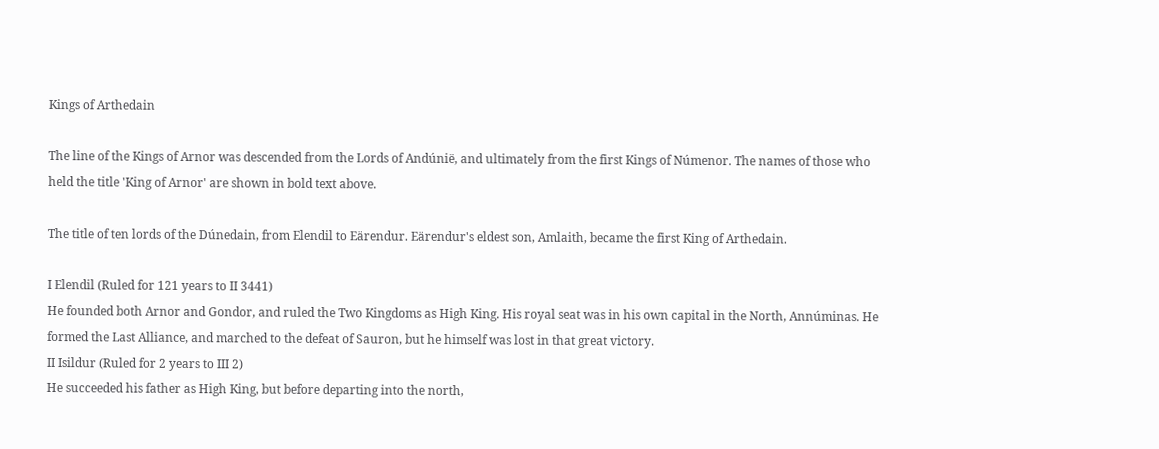Kings of Arthedain

The line of the Kings of Arnor was descended from the Lords of Andúnië, and ultimately from the first Kings of Númenor. The names of those who held the title 'King of Arnor' are shown in bold text above.

The title of ten lords of the Dúnedain, from Elendil to Eärendur. Eärendur's eldest son, Amlaith, became the first King of Arthedain.

I Elendil (Ruled for 121 years to II 3441)
He founded both Arnor and Gondor, and ruled the Two Kingdoms as High King. His royal seat was in his own capital in the North, Annúminas. He formed the Last Alliance, and marched to the defeat of Sauron, but he himself was lost in that great victory.
II Isildur (Ruled for 2 years to III 2)
He succeeded his father as High King, but before departing into the north,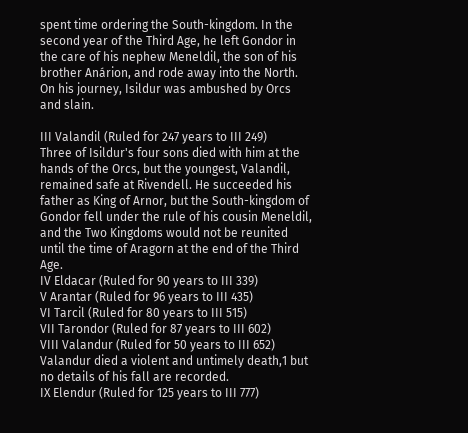spent time ordering the South-kingdom. In the second year of the Third Age, he left Gondor in the care of his nephew Meneldil, the son of his brother Anárion, and rode away into the North. On his journey, Isildur was ambushed by Orcs and slain.

III Valandil (Ruled for 247 years to III 249)
Three of Isildur's four sons died with him at the hands of the Orcs, but the youngest, Valandil, remained safe at Rivendell. He succeeded his father as King of Arnor, but the South-kingdom of Gondor fell under the rule of his cousin Meneldil, and the Two Kingdoms would not be reunited until the time of Aragorn at the end of the Third Age.
IV Eldacar (Ruled for 90 years to III 339)
V Arantar (Ruled for 96 years to III 435)
VI Tarcil (Ruled for 80 years to III 515)
VII Tarondor (Ruled for 87 years to III 602)
VIII Valandur (Ruled for 50 years to III 652)
Valandur died a violent and untimely death,1 but no details of his fall are recorded.
IX Elendur (Ruled for 125 years to III 777)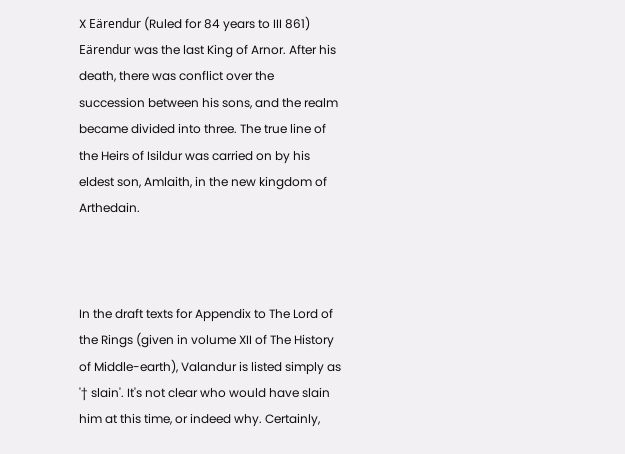X Eärendur (Ruled for 84 years to III 861)
Eärendur was the last King of Arnor. After his death, there was conflict over the succession between his sons, and the realm became divided into three. The true line of the Heirs of Isildur was carried on by his eldest son, Amlaith, in the new kingdom of Arthedain.



In the draft texts for Appendix to The Lord of the Rings (given in volume XII of The History of Middle-earth), Valandur is listed simply as '† slain'. It's not clear who would have slain him at this time, or indeed why. Certainly,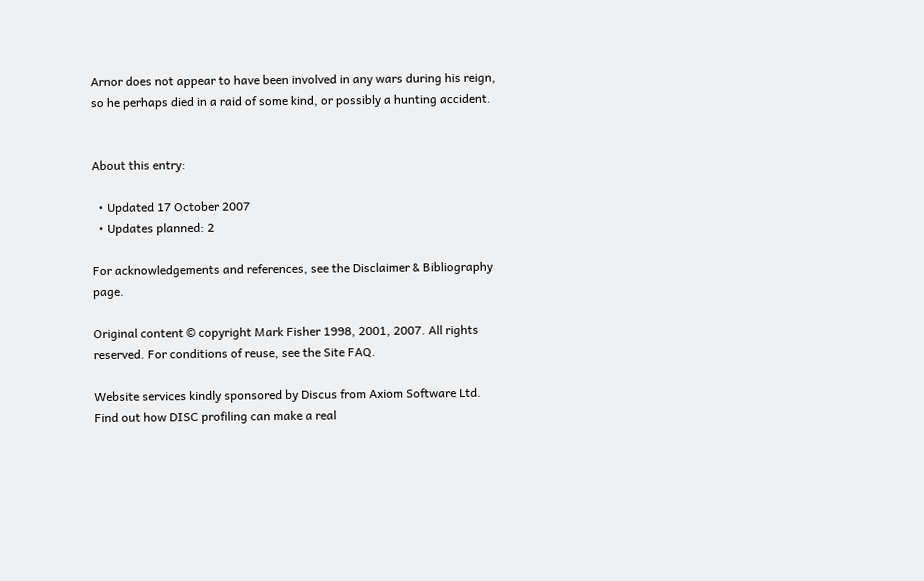Arnor does not appear to have been involved in any wars during his reign, so he perhaps died in a raid of some kind, or possibly a hunting accident.


About this entry:

  • Updated 17 October 2007
  • Updates planned: 2

For acknowledgements and references, see the Disclaimer & Bibliography page.

Original content © copyright Mark Fisher 1998, 2001, 2007. All rights reserved. For conditions of reuse, see the Site FAQ.

Website services kindly sponsored by Discus from Axiom Software Ltd.
Find out how DISC profiling can make a real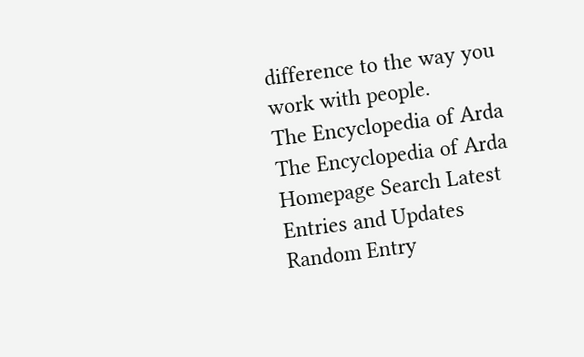difference to the way you work with people.
The Encyclopedia of Arda
The Encyclopedia of Arda
Homepage Search Latest Entries and Updates Random Entry